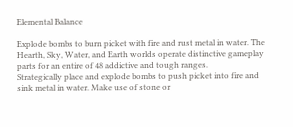Elemental Balance

Explode bombs to burn picket with fire and rust metal in water. The Hearth, Sky, Water, and Earth worlds operate distinctive gameplay parts for an entire of 48 addictive and tough ranges.
Strategically place and explode bombs to push picket into fire and sink metal in water. Make use of stone or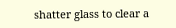shatter glass to clear a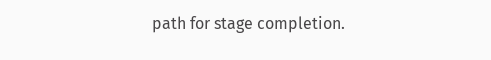path for stage completion.